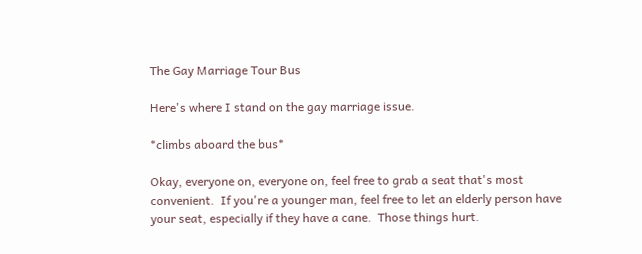The Gay Marriage Tour Bus

Here's where I stand on the gay marriage issue.

*climbs aboard the bus*

Okay, everyone on, everyone on, feel free to grab a seat that's most convenient.  If you're a younger man, feel free to let an elderly person have your seat, especially if they have a cane.  Those things hurt.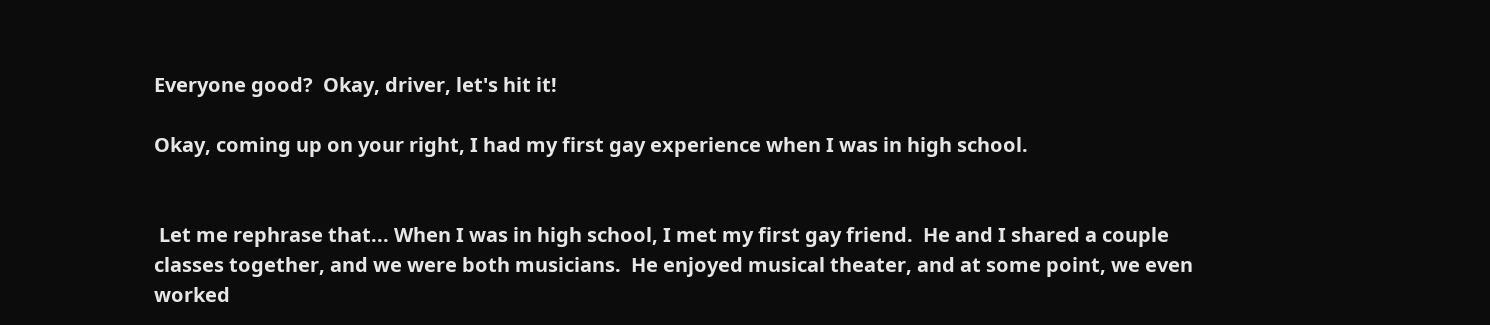Everyone good?  Okay, driver, let's hit it!

Okay, coming up on your right, I had my first gay experience when I was in high school.


 Let me rephrase that... When I was in high school, I met my first gay friend.  He and I shared a couple classes together, and we were both musicians.  He enjoyed musical theater, and at some point, we even worked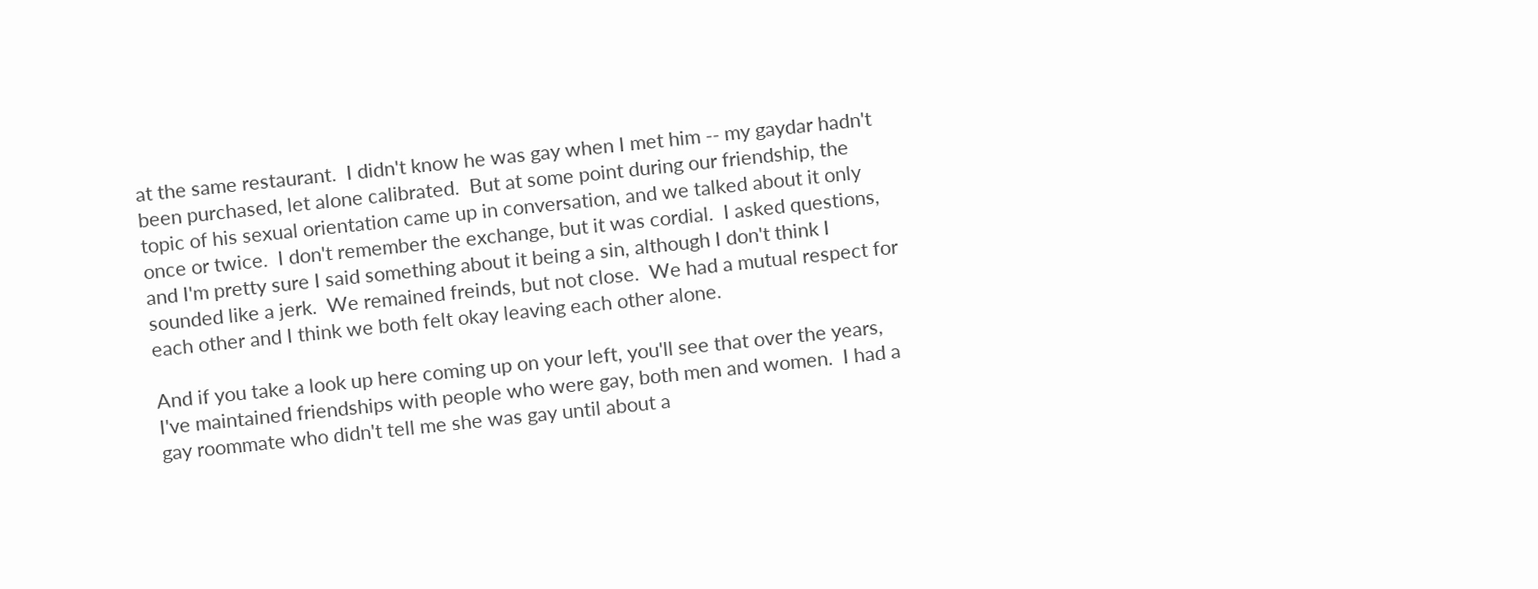at the same restaurant.  I didn't know he was gay when I met him -- my gaydar hadn't been purchased, let alone calibrated.  But at some point during our friendship, the topic of his sexual orientation came up in conversation, and we talked about it only once or twice.  I don't remember the exchange, but it was cordial.  I asked questions, and I'm pretty sure I said something about it being a sin, although I don't think I sounded like a jerk.  We remained freinds, but not close.  We had a mutual respect for each other and I think we both felt okay leaving each other alone.

And if you take a look up here coming up on your left, you'll see that over the years, I've maintained friendships with people who were gay, both men and women.  I had a gay roommate who didn't tell me she was gay until about a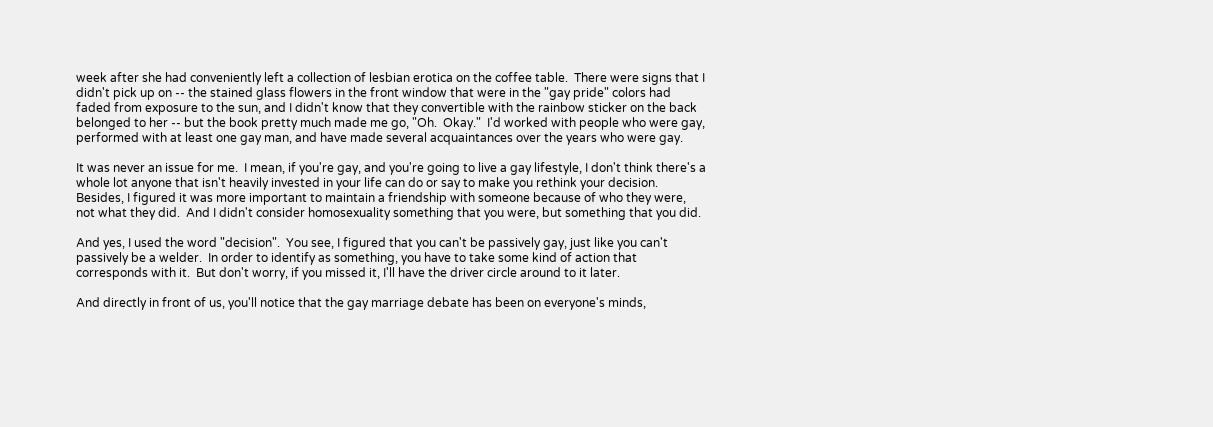week after she had conveniently left a collection of lesbian erotica on the coffee table.  There were signs that I didn't pick up on -- the stained glass flowers in the front window that were in the "gay pride" colors had faded from exposure to the sun, and I didn't know that they convertible with the rainbow sticker on the back belonged to her -- but the book pretty much made me go, "Oh.  Okay."  I'd worked with people who were gay, performed with at least one gay man, and have made several acquaintances over the years who were gay.

It was never an issue for me.  I mean, if you're gay, and you're going to live a gay lifestyle, I don't think there's a whole lot anyone that isn't heavily invested in your life can do or say to make you rethink your decision.  Besides, I figured it was more important to maintain a friendship with someone because of who they were, not what they did.  And I didn't consider homosexuality something that you were, but something that you did.

And yes, I used the word "decision".  You see, I figured that you can't be passively gay, just like you can't passively be a welder.  In order to identify as something, you have to take some kind of action that corresponds with it.  But don't worry, if you missed it, I'll have the driver circle around to it later.

And directly in front of us, you'll notice that the gay marriage debate has been on everyone's minds,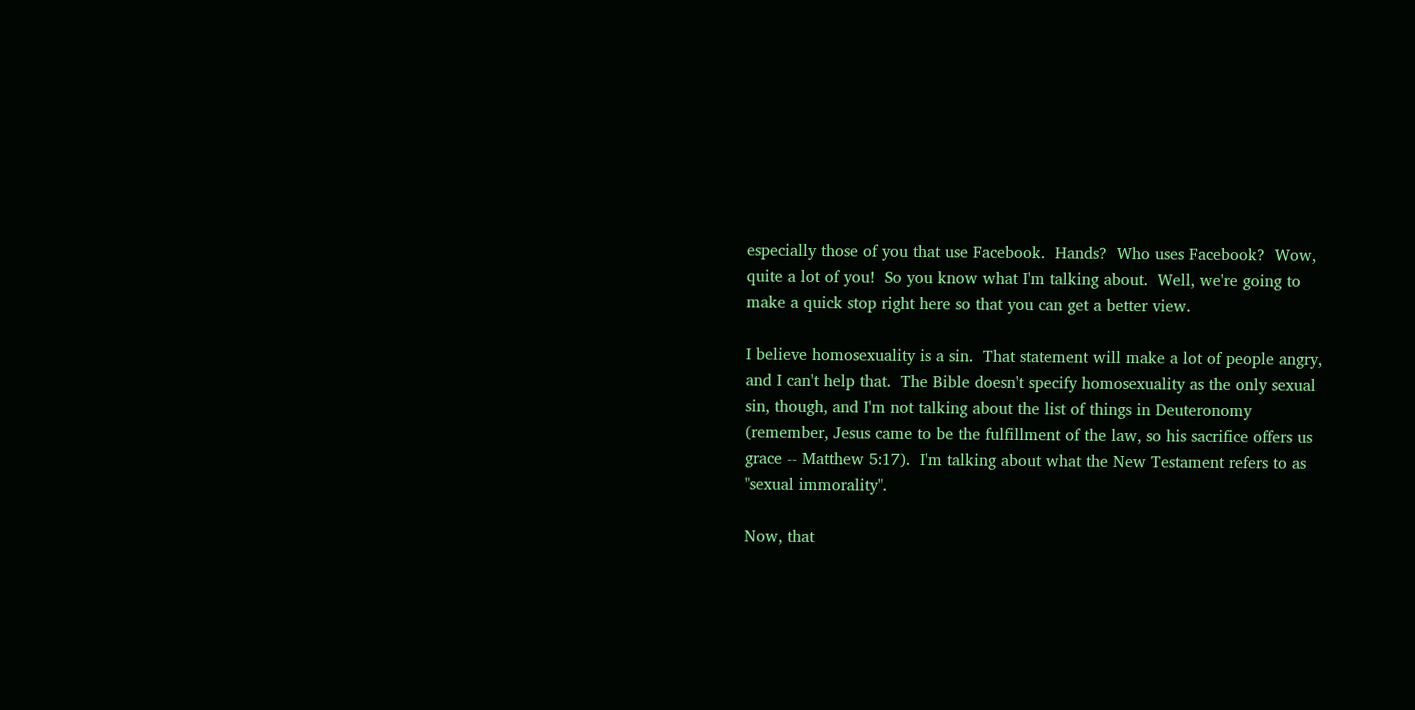especially those of you that use Facebook.  Hands?  Who uses Facebook?  Wow, quite a lot of you!  So you know what I'm talking about.  Well, we're going to make a quick stop right here so that you can get a better view.

I believe homosexuality is a sin.  That statement will make a lot of people angry, and I can't help that.  The Bible doesn't specify homosexuality as the only sexual sin, though, and I'm not talking about the list of things in Deuteronomy (remember, Jesus came to be the fulfillment of the law, so his sacrifice offers us grace -- Matthew 5:17).  I'm talking about what the New Testament refers to as "sexual immorality".

Now, that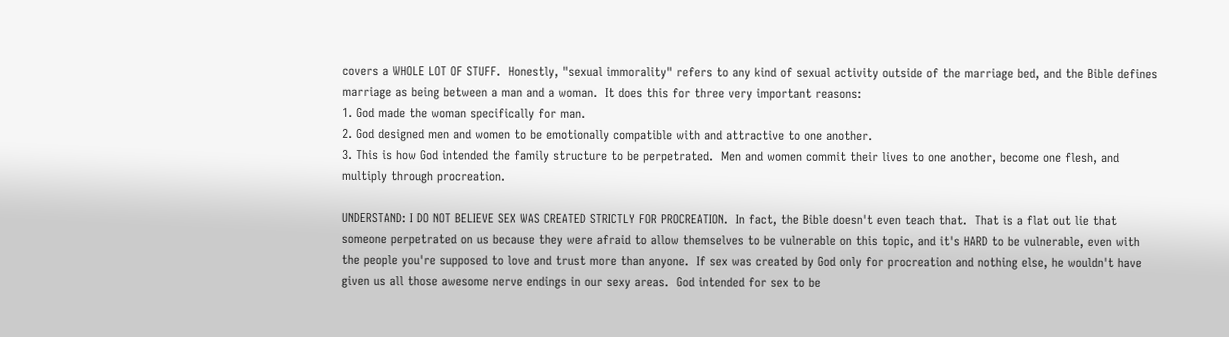covers a WHOLE LOT OF STUFF.  Honestly, "sexual immorality" refers to any kind of sexual activity outside of the marriage bed, and the Bible defines marriage as being between a man and a woman.  It does this for three very important reasons:
1. God made the woman specifically for man.
2. God designed men and women to be emotionally compatible with and attractive to one another.
3. This is how God intended the family structure to be perpetrated.  Men and women commit their lives to one another, become one flesh, and multiply through procreation.

UNDERSTAND: I DO NOT BELIEVE SEX WAS CREATED STRICTLY FOR PROCREATION.  In fact, the Bible doesn't even teach that.  That is a flat out lie that someone perpetrated on us because they were afraid to allow themselves to be vulnerable on this topic, and it's HARD to be vulnerable, even with the people you're supposed to love and trust more than anyone.  If sex was created by God only for procreation and nothing else, he wouldn't have given us all those awesome nerve endings in our sexy areas.  God intended for sex to be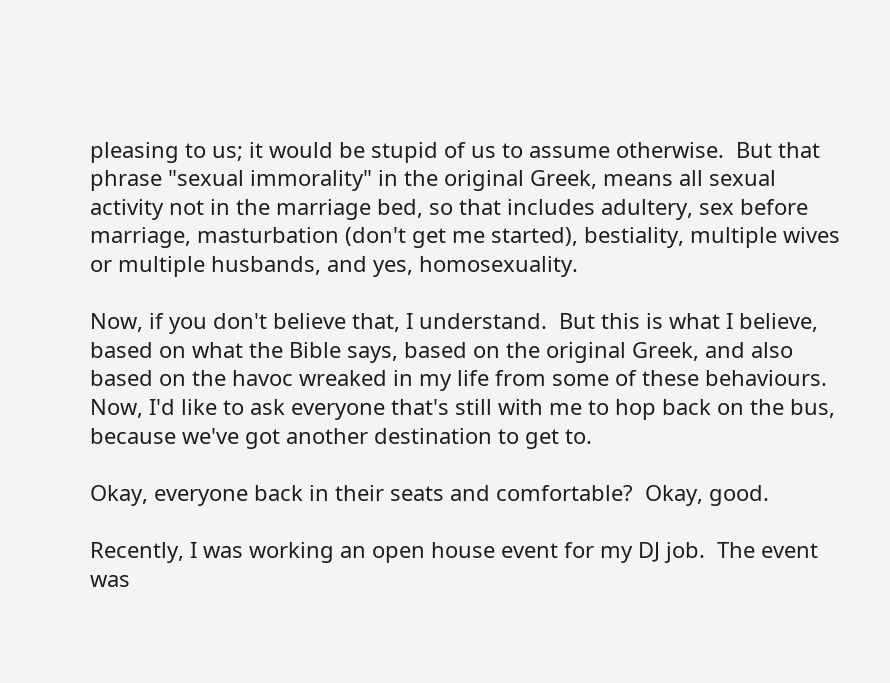pleasing to us; it would be stupid of us to assume otherwise.  But that phrase "sexual immorality" in the original Greek, means all sexual activity not in the marriage bed, so that includes adultery, sex before marriage, masturbation (don't get me started), bestiality, multiple wives or multiple husbands, and yes, homosexuality.

Now, if you don't believe that, I understand.  But this is what I believe, based on what the Bible says, based on the original Greek, and also based on the havoc wreaked in my life from some of these behaviours.  Now, I'd like to ask everyone that's still with me to hop back on the bus, because we've got another destination to get to.

Okay, everyone back in their seats and comfortable?  Okay, good.

Recently, I was working an open house event for my DJ job.  The event was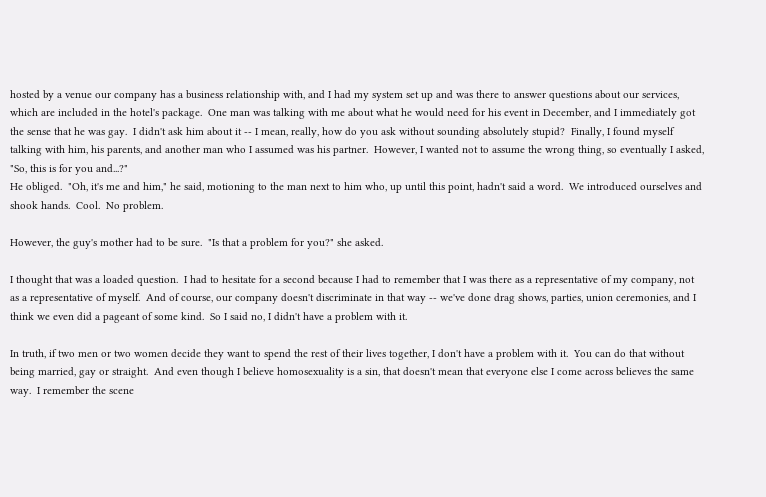hosted by a venue our company has a business relationship with, and I had my system set up and was there to answer questions about our services, which are included in the hotel's package.  One man was talking with me about what he would need for his event in December, and I immediately got the sense that he was gay.  I didn't ask him about it -- I mean, really, how do you ask without sounding absolutely stupid?  Finally, I found myself talking with him, his parents, and another man who I assumed was his partner.  However, I wanted not to assume the wrong thing, so eventually I asked, "So, this is for you and...?"
He obliged.  "Oh, it's me and him," he said, motioning to the man next to him who, up until this point, hadn't said a word.  We introduced ourselves and shook hands.  Cool.  No problem.

However, the guy's mother had to be sure.  "Is that a problem for you?" she asked.

I thought that was a loaded question.  I had to hesitate for a second because I had to remember that I was there as a representative of my company, not as a representative of myself.  And of course, our company doesn't discriminate in that way -- we've done drag shows, parties, union ceremonies, and I think we even did a pageant of some kind.  So I said no, I didn't have a problem with it.

In truth, if two men or two women decide they want to spend the rest of their lives together, I don't have a problem with it.  You can do that without being married, gay or straight.  And even though I believe homosexuality is a sin, that doesn't mean that everyone else I come across believes the same way.  I remember the scene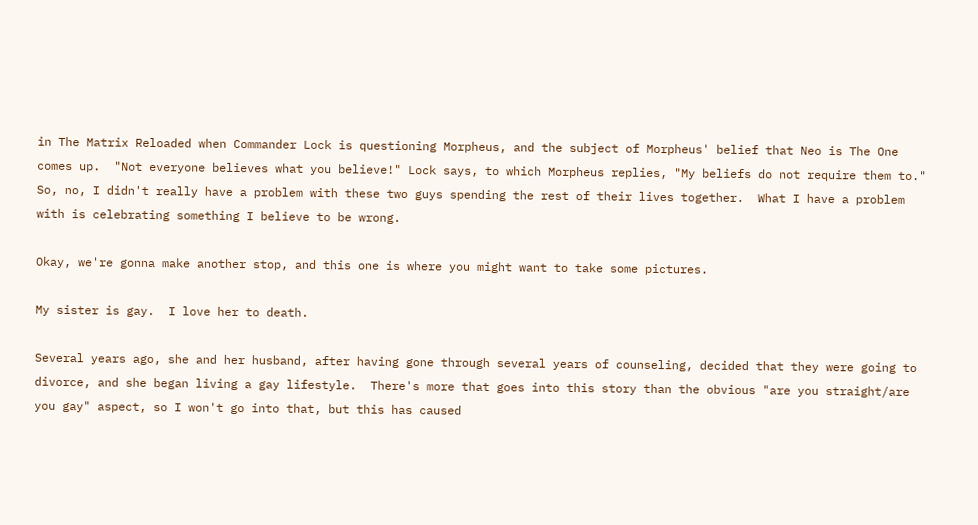in The Matrix Reloaded when Commander Lock is questioning Morpheus, and the subject of Morpheus' belief that Neo is The One comes up.  "Not everyone believes what you believe!" Lock says, to which Morpheus replies, "My beliefs do not require them to."  So, no, I didn't really have a problem with these two guys spending the rest of their lives together.  What I have a problem with is celebrating something I believe to be wrong.

Okay, we're gonna make another stop, and this one is where you might want to take some pictures.

My sister is gay.  I love her to death.

Several years ago, she and her husband, after having gone through several years of counseling, decided that they were going to divorce, and she began living a gay lifestyle.  There's more that goes into this story than the obvious "are you straight/are you gay" aspect, so I won't go into that, but this has caused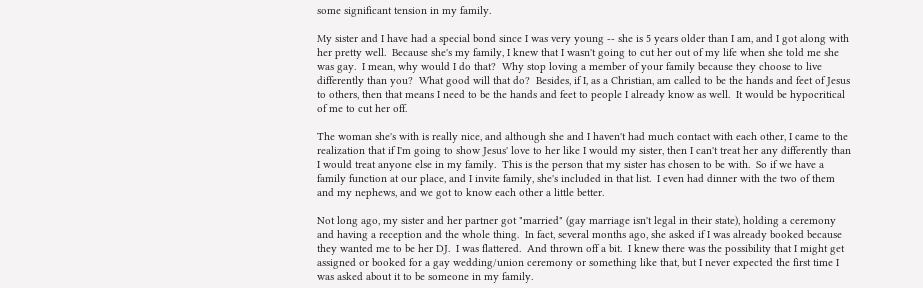some significant tension in my family.

My sister and I have had a special bond since I was very young -- she is 5 years older than I am, and I got along with her pretty well.  Because she's my family, I knew that I wasn't going to cut her out of my life when she told me she was gay.  I mean, why would I do that?  Why stop loving a member of your family because they choose to live differently than you?  What good will that do?  Besides, if I, as a Christian, am called to be the hands and feet of Jesus to others, then that means I need to be the hands and feet to people I already know as well.  It would be hypocritical of me to cut her off.

The woman she's with is really nice, and although she and I haven't had much contact with each other, I came to the realization that if I'm going to show Jesus' love to her like I would my sister, then I can't treat her any differently than I would treat anyone else in my family.  This is the person that my sister has chosen to be with.  So if we have a family function at our place, and I invite family, she's included in that list.  I even had dinner with the two of them and my nephews, and we got to know each other a little better.

Not long ago, my sister and her partner got "married" (gay marriage isn't legal in their state), holding a ceremony and having a reception and the whole thing.  In fact, several months ago, she asked if I was already booked because they wanted me to be her DJ.  I was flattered.  And thrown off a bit.  I knew there was the possibility that I might get assigned or booked for a gay wedding/union ceremony or something like that, but I never expected the first time I was asked about it to be someone in my family.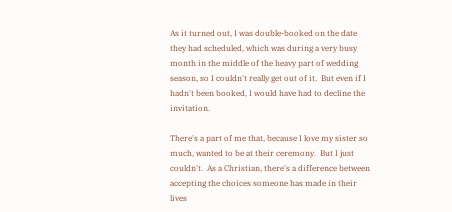As it turned out, I was double-booked on the date they had scheduled, which was during a very busy month in the middle of the heavy part of wedding season, so I couldn't really get out of it.  But even if I hadn't been booked, I would have had to decline the invitation.

There's a part of me that, because I love my sister so much, wanted to be at their ceremony.  But I just couldn't.  As a Christian, there's a difference between accepting the choices someone has made in their lives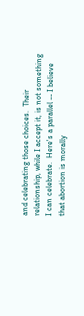and celebrating those choices.  Their relationship, while I accept it, is not something I can celebrate.  Here's a parallel -- I believe that abortion is morally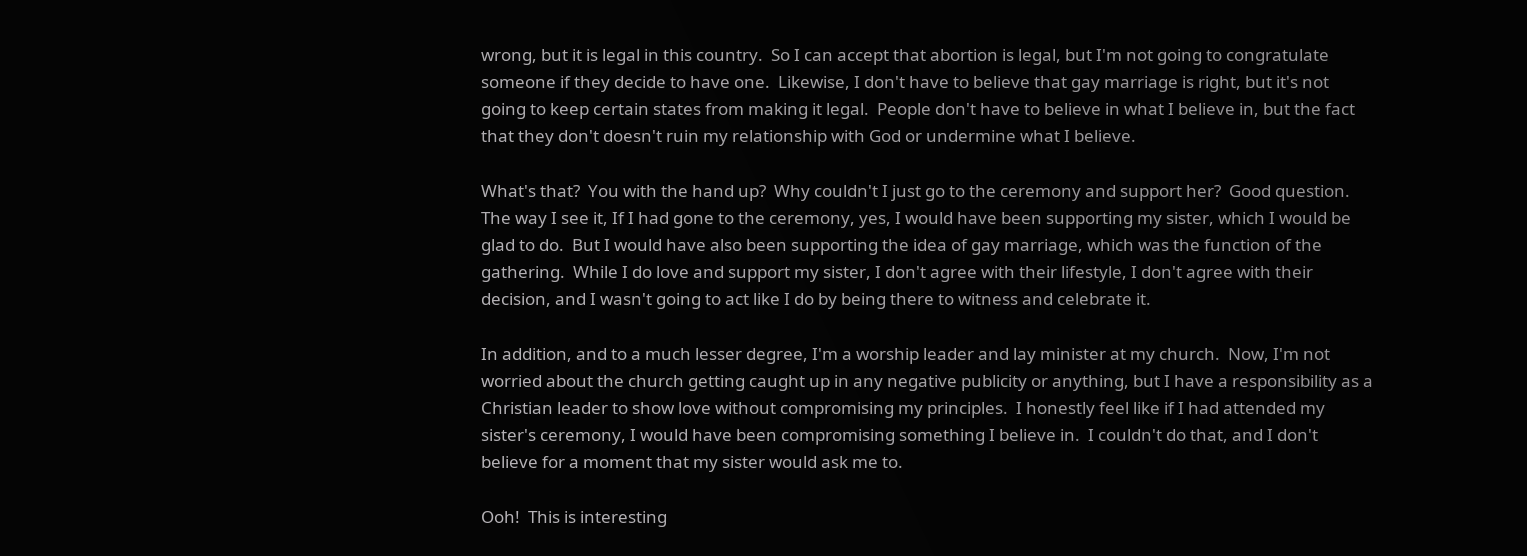wrong, but it is legal in this country.  So I can accept that abortion is legal, but I'm not going to congratulate someone if they decide to have one.  Likewise, I don't have to believe that gay marriage is right, but it's not going to keep certain states from making it legal.  People don't have to believe in what I believe in, but the fact that they don't doesn't ruin my relationship with God or undermine what I believe.

What's that?  You with the hand up?  Why couldn't I just go to the ceremony and support her?  Good question.  The way I see it, If I had gone to the ceremony, yes, I would have been supporting my sister, which I would be glad to do.  But I would have also been supporting the idea of gay marriage, which was the function of the gathering.  While I do love and support my sister, I don't agree with their lifestyle, I don't agree with their decision, and I wasn't going to act like I do by being there to witness and celebrate it.

In addition, and to a much lesser degree, I'm a worship leader and lay minister at my church.  Now, I'm not worried about the church getting caught up in any negative publicity or anything, but I have a responsibility as a Christian leader to show love without compromising my principles.  I honestly feel like if I had attended my sister's ceremony, I would have been compromising something I believe in.  I couldn't do that, and I don't believe for a moment that my sister would ask me to.

Ooh!  This is interesting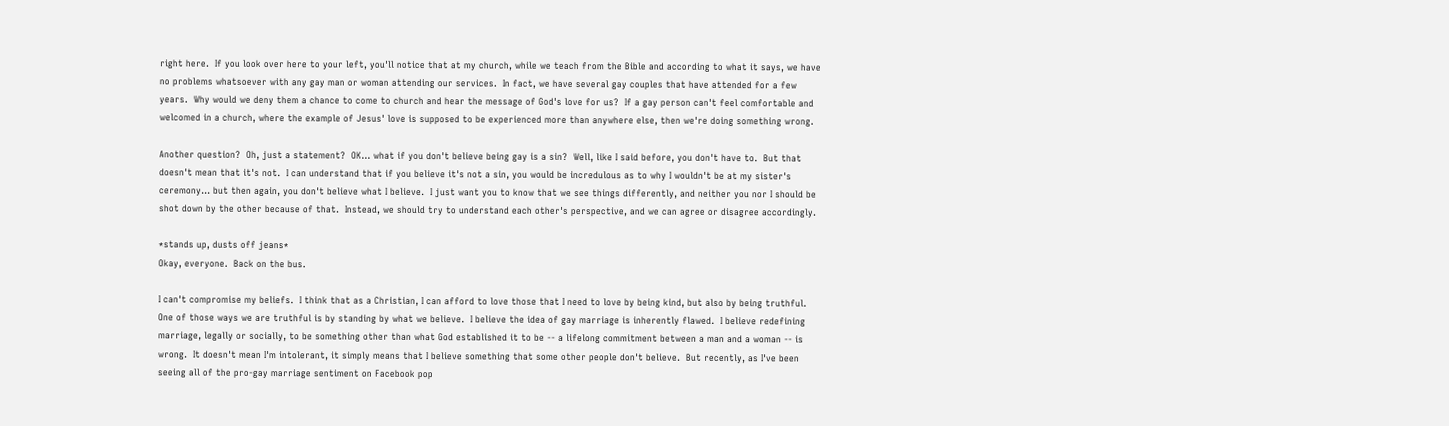right here.  If you look over here to your left, you'll notice that at my church, while we teach from the Bible and according to what it says, we have no problems whatsoever with any gay man or woman attending our services.  In fact, we have several gay couples that have attended for a few years.  Why would we deny them a chance to come to church and hear the message of God's love for us?  If a gay person can't feel comfortable and welcomed in a church, where the example of Jesus' love is supposed to be experienced more than anywhere else, then we're doing something wrong.

Another question?  Oh, just a statement?  OK... what if you don't believe being gay is a sin?  Well, like I said before, you don't have to.  But that doesn't mean that it's not.  I can understand that if you believe it's not a sin, you would be incredulous as to why I wouldn't be at my sister's ceremony... but then again, you don't believe what I believe.  I just want you to know that we see things differently, and neither you nor I should be shot down by the other because of that.  Instead, we should try to understand each other's perspective, and we can agree or disagree accordingly.

*stands up, dusts off jeans*
Okay, everyone.  Back on the bus.

I can't compromise my beliefs.  I think that as a Christian, I can afford to love those that I need to love by being kind, but also by being truthful.  One of those ways we are truthful is by standing by what we believe.  I believe the idea of gay marriage is inherently flawed.  I believe redefining marriage, legally or socially, to be something other than what God established it to be -- a lifelong commitment between a man and a woman -- is wrong.  It doesn't mean I'm intolerant, it simply means that I believe something that some other people don't believe.  But recently, as I've been seeing all of the pro-gay marriage sentiment on Facebook pop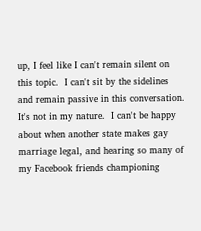up, I feel like I can't remain silent on this topic.  I can't sit by the sidelines and remain passive in this conversation.  It's not in my nature.  I can't be happy about when another state makes gay marriage legal, and hearing so many of my Facebook friends championing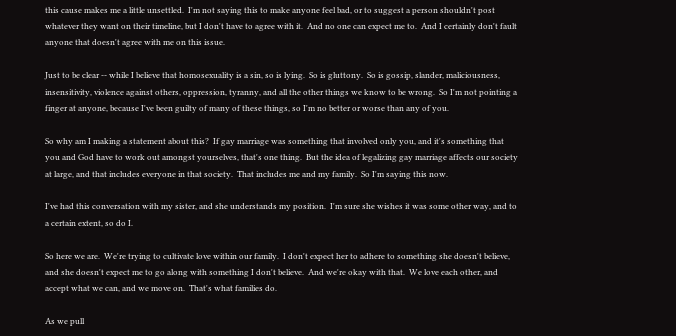this cause makes me a little unsettled.  I'm not saying this to make anyone feel bad, or to suggest a person shouldn't post whatever they want on their timeline, but I don't have to agree with it.  And no one can expect me to.  And I certainly don't fault anyone that doesn't agree with me on this issue.

Just to be clear -- while I believe that homosexuality is a sin, so is lying.  So is gluttony.  So is gossip, slander, maliciousness, insensitivity, violence against others, oppression, tyranny, and all the other things we know to be wrong.  So I'm not pointing a finger at anyone, because I've been guilty of many of these things, so I'm no better or worse than any of you.

So why am I making a statement about this?  If gay marriage was something that involved only you, and it's something that you and God have to work out amongst yourselves, that's one thing.  But the idea of legalizing gay marriage affects our society at large, and that includes everyone in that society.  That includes me and my family.  So I'm saying this now.

I've had this conversation with my sister, and she understands my position.  I'm sure she wishes it was some other way, and to a certain extent, so do I.

So here we are.  We're trying to cultivate love within our family.  I don't expect her to adhere to something she doesn't believe, and she doesn't expect me to go along with something I don't believe.  And we're okay with that.  We love each other, and accept what we can, and we move on.  That's what families do.

As we pull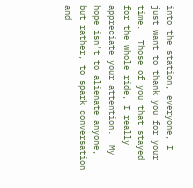into the station, everyone, I just want to thank you for your time.  Those of you that stayed for the whole ride, I really appreciate your attention.  My hope isn't to alienate anyone, but rather, to spark conversation and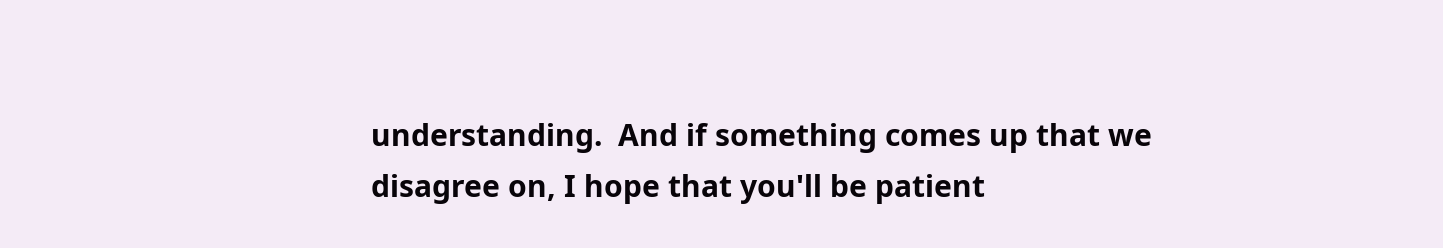understanding.  And if something comes up that we disagree on, I hope that you'll be patient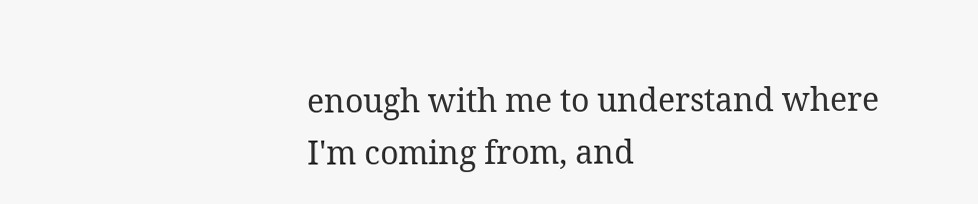enough with me to understand where I'm coming from, and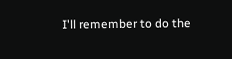I'll remember to do the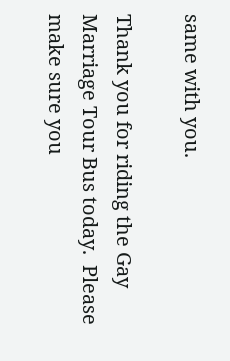same with you.

Thank you for riding the Gay Marriage Tour Bus today.  Please make sure you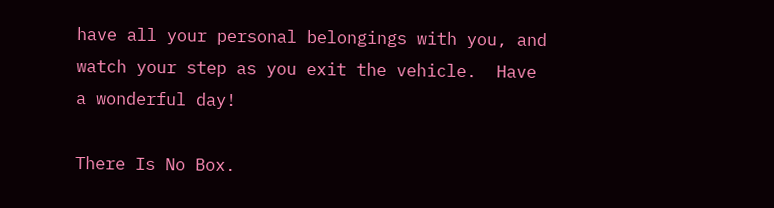have all your personal belongings with you, and watch your step as you exit the vehicle.  Have a wonderful day!

There Is No Box.